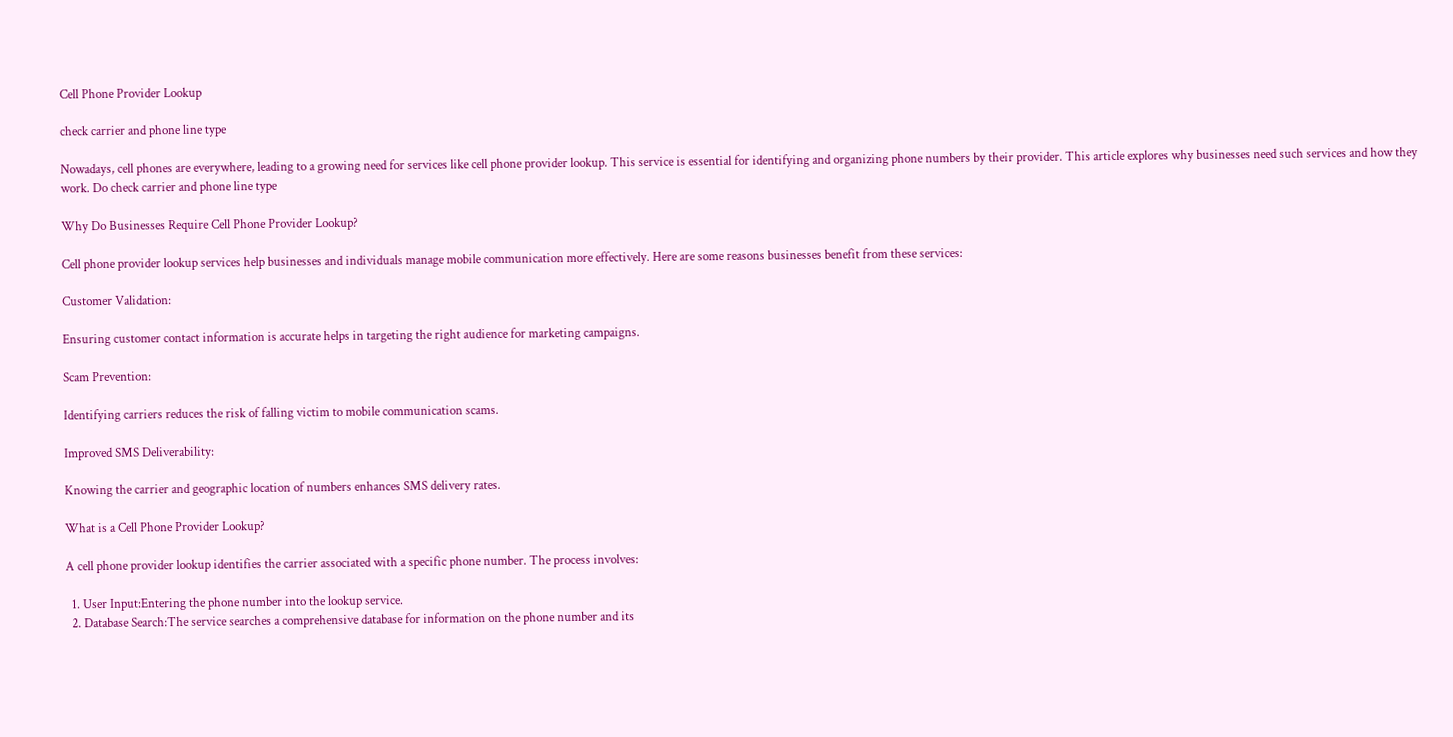Cell Phone Provider Lookup

check carrier and phone line type

Nowadays, cell phones are everywhere, leading to a growing need for services like cell phone provider lookup. This service is essential for identifying and organizing phone numbers by their provider. This article explores why businesses need such services and how they work. Do check carrier and phone line type

Why Do Businesses Require Cell Phone Provider Lookup?

Cell phone provider lookup services help businesses and individuals manage mobile communication more effectively. Here are some reasons businesses benefit from these services:

Customer Validation:

Ensuring customer contact information is accurate helps in targeting the right audience for marketing campaigns.

Scam Prevention:

Identifying carriers reduces the risk of falling victim to mobile communication scams.

Improved SMS Deliverability:

Knowing the carrier and geographic location of numbers enhances SMS delivery rates.

What is a Cell Phone Provider Lookup?

A cell phone provider lookup identifies the carrier associated with a specific phone number. The process involves:

  1. User Input:Entering the phone number into the lookup service.
  2. Database Search:The service searches a comprehensive database for information on the phone number and its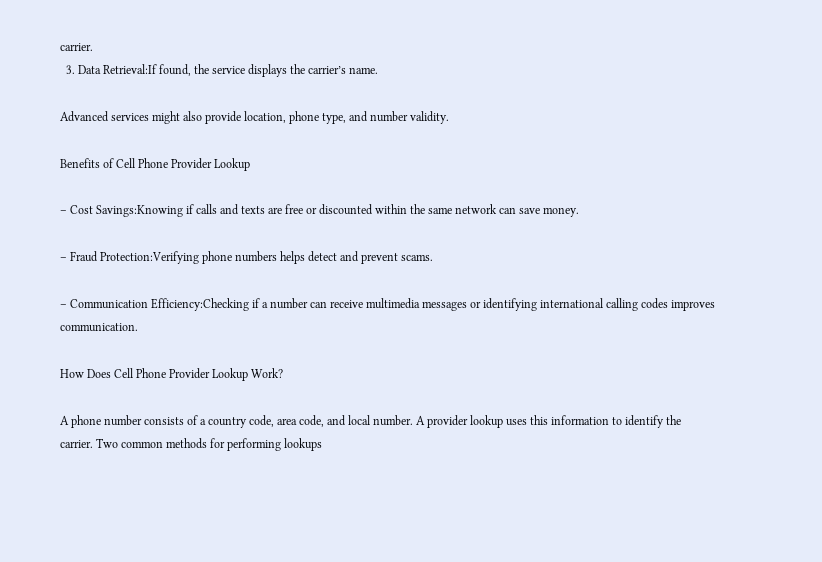carrier.
  3. Data Retrieval:If found, the service displays the carrier’s name.

Advanced services might also provide location, phone type, and number validity.

Benefits of Cell Phone Provider Lookup

– Cost Savings:Knowing if calls and texts are free or discounted within the same network can save money.

– Fraud Protection:Verifying phone numbers helps detect and prevent scams.

– Communication Efficiency:Checking if a number can receive multimedia messages or identifying international calling codes improves communication.

How Does Cell Phone Provider Lookup Work?

A phone number consists of a country code, area code, and local number. A provider lookup uses this information to identify the carrier. Two common methods for performing lookups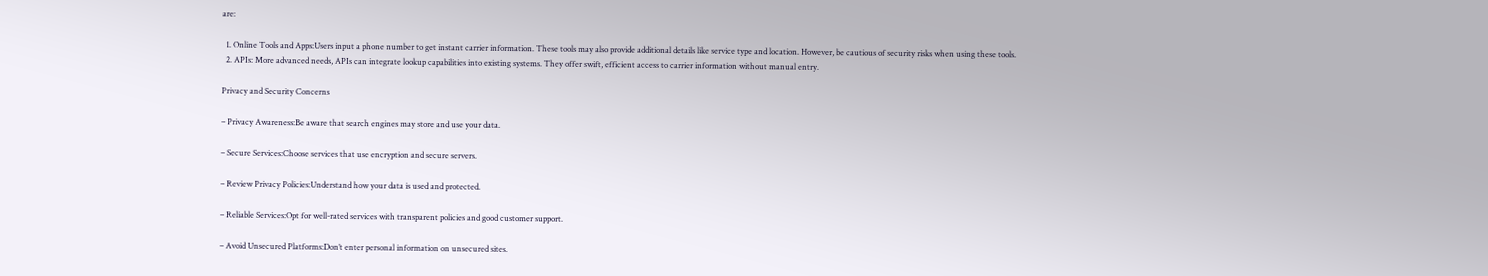are:

  1. Online Tools and Apps:Users input a phone number to get instant carrier information. These tools may also provide additional details like service type and location. However, be cautious of security risks when using these tools.
  2. APIs: More advanced needs, APIs can integrate lookup capabilities into existing systems. They offer swift, efficient access to carrier information without manual entry.

Privacy and Security Concerns

– Privacy Awareness:Be aware that search engines may store and use your data.

– Secure Services:Choose services that use encryption and secure servers.

– Review Privacy Policies:Understand how your data is used and protected.

– Reliable Services:Opt for well-rated services with transparent policies and good customer support.

– Avoid Unsecured Platforms:Don’t enter personal information on unsecured sites.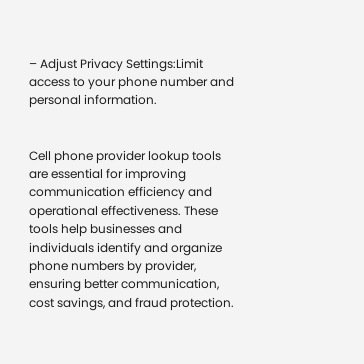– Adjust Privacy Settings:Limit access to your phone number and personal information.


Cell phone provider lookup tools are essential for improving communication efficiency and operational effectiveness. These tools help businesses and individuals identify and organize phone numbers by provider, ensuring better communication, cost savings, and fraud protection.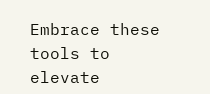Embrace these tools to elevate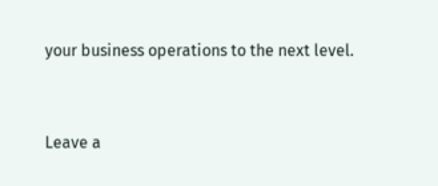your business operations to the next level.



Leave a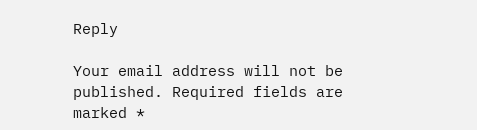Reply

Your email address will not be published. Required fields are marked *